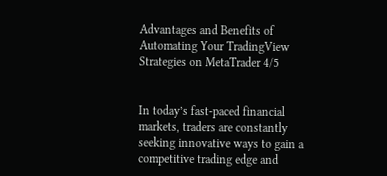Advantages and Benefits of Automating Your TradingView Strategies on MetaTrader 4/5


In today’s fast-paced financial markets, traders are constantly seeking innovative ways to gain a competitive trading edge and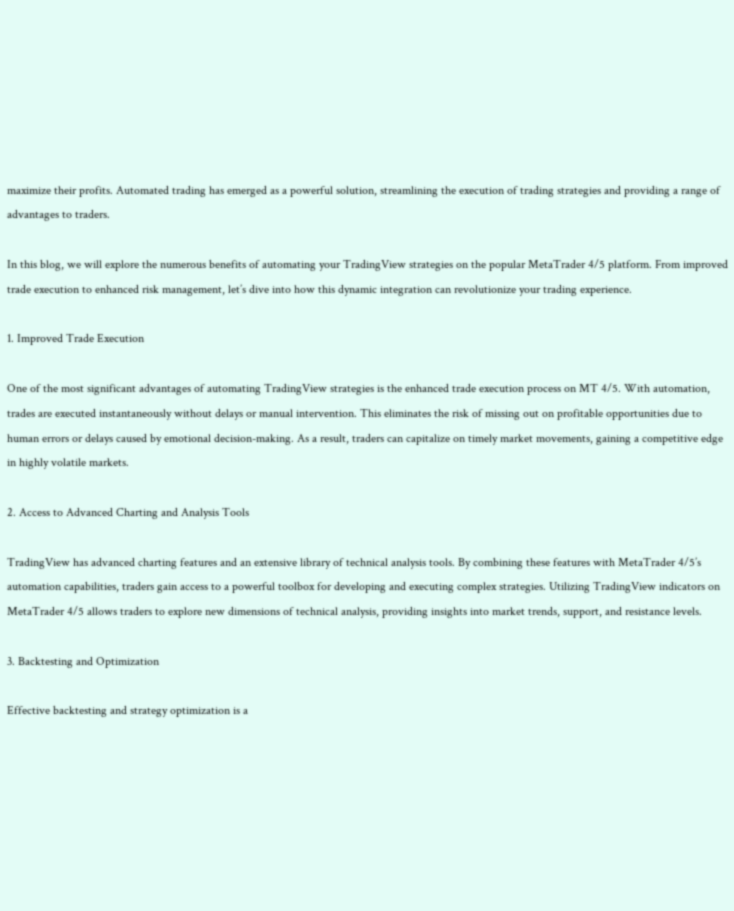maximize their profits. Automated trading has emerged as a powerful solution, streamlining the execution of trading strategies and providing a range of advantages to traders.

In this blog, we will explore the numerous benefits of automating your TradingView strategies on the popular MetaTrader 4/5 platform. From improved trade execution to enhanced risk management, let’s dive into how this dynamic integration can revolutionize your trading experience.

1. Improved Trade Execution

One of the most significant advantages of automating TradingView strategies is the enhanced trade execution process on MT 4/5. With automation, trades are executed instantaneously without delays or manual intervention. This eliminates the risk of missing out on profitable opportunities due to human errors or delays caused by emotional decision-making. As a result, traders can capitalize on timely market movements, gaining a competitive edge in highly volatile markets.

2. Access to Advanced Charting and Analysis Tools

TradingView has advanced charting features and an extensive library of technical analysis tools. By combining these features with MetaTrader 4/5’s automation capabilities, traders gain access to a powerful toolbox for developing and executing complex strategies. Utilizing TradingView indicators on MetaTrader 4/5 allows traders to explore new dimensions of technical analysis, providing insights into market trends, support, and resistance levels.

3. Backtesting and Optimization

Effective backtesting and strategy optimization is a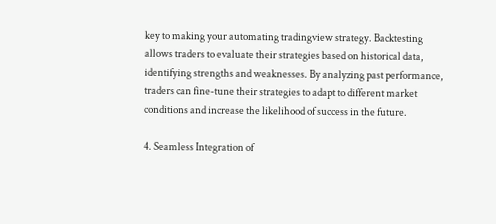key to making your automating tradingview strategy. Backtesting allows traders to evaluate their strategies based on historical data, identifying strengths and weaknesses. By analyzing past performance, traders can fine-tune their strategies to adapt to different market conditions and increase the likelihood of success in the future.

4. Seamless Integration of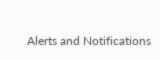Alerts and Notifications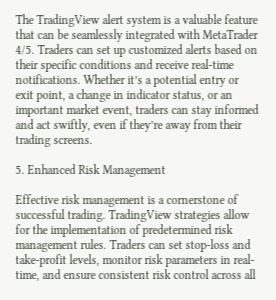The TradingView alert system is a valuable feature that can be seamlessly integrated with MetaTrader 4/5. Traders can set up customized alerts based on their specific conditions and receive real-time notifications. Whether it’s a potential entry or exit point, a change in indicator status, or an important market event, traders can stay informed and act swiftly, even if they’re away from their trading screens.

5. Enhanced Risk Management

Effective risk management is a cornerstone of successful trading. TradingView strategies allow for the implementation of predetermined risk management rules. Traders can set stop-loss and take-profit levels, monitor risk parameters in real-time, and ensure consistent risk control across all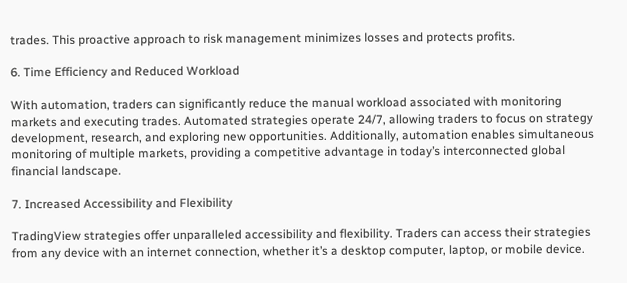trades. This proactive approach to risk management minimizes losses and protects profits.

6. Time Efficiency and Reduced Workload

With automation, traders can significantly reduce the manual workload associated with monitoring markets and executing trades. Automated strategies operate 24/7, allowing traders to focus on strategy development, research, and exploring new opportunities. Additionally, automation enables simultaneous monitoring of multiple markets, providing a competitive advantage in today’s interconnected global financial landscape.

7. Increased Accessibility and Flexibility

TradingView strategies offer unparalleled accessibility and flexibility. Traders can access their strategies from any device with an internet connection, whether it’s a desktop computer, laptop, or mobile device.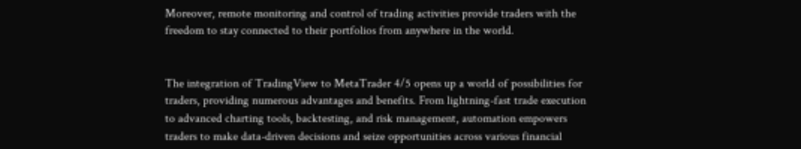Moreover, remote monitoring and control of trading activities provide traders with the freedom to stay connected to their portfolios from anywhere in the world.


The integration of TradingView to MetaTrader 4/5 opens up a world of possibilities for traders, providing numerous advantages and benefits. From lightning-fast trade execution to advanced charting tools, backtesting, and risk management, automation empowers traders to make data-driven decisions and seize opportunities across various financial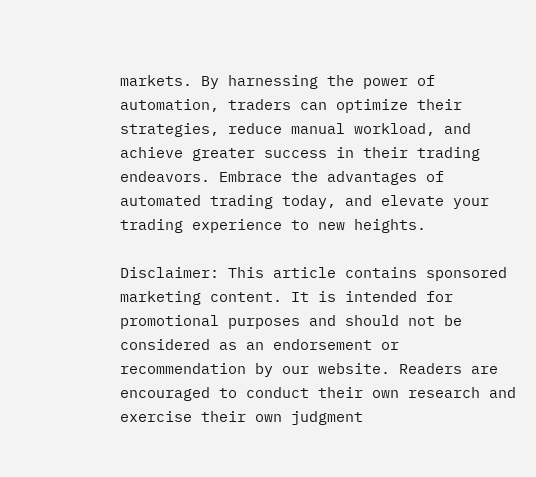markets. By harnessing the power of automation, traders can optimize their strategies, reduce manual workload, and achieve greater success in their trading endeavors. Embrace the advantages of automated trading today, and elevate your trading experience to new heights.

Disclaimer: This article contains sponsored marketing content. It is intended for promotional purposes and should not be considered as an endorsement or recommendation by our website. Readers are encouraged to conduct their own research and exercise their own judgment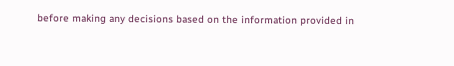before making any decisions based on the information provided in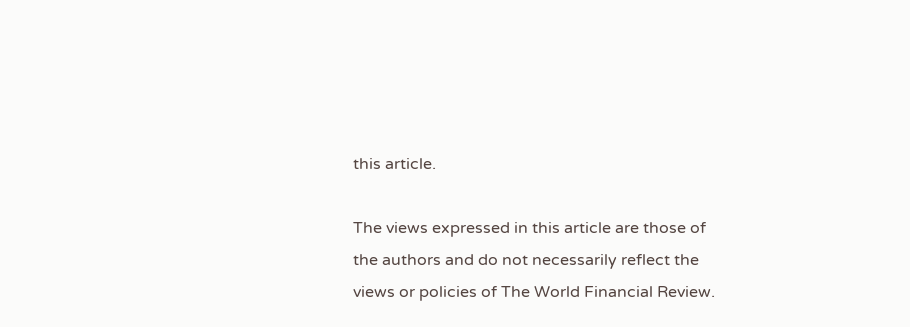this article.

The views expressed in this article are those of the authors and do not necessarily reflect the views or policies of The World Financial Review.